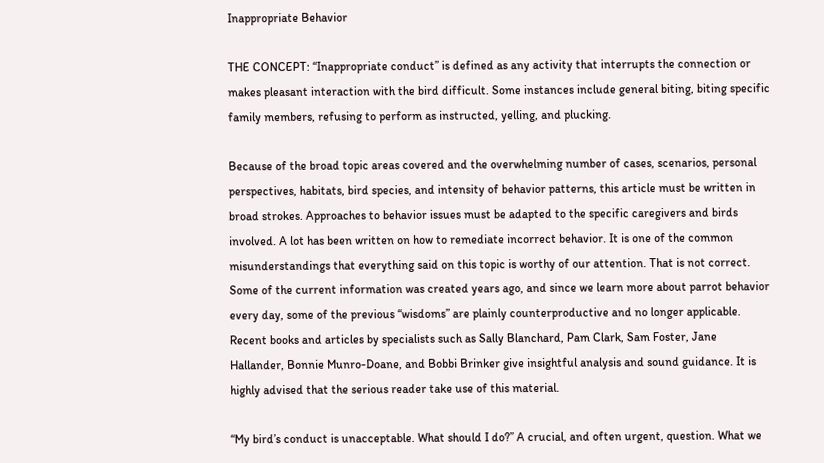Inappropriate Behavior

THE CONCEPT: “Inappropriate conduct” is defined as any activity that interrupts the connection or makes pleasant interaction with the bird difficult. Some instances include general biting, biting specific family members, refusing to perform as instructed, yelling, and plucking.

Because of the broad topic areas covered and the overwhelming number of cases, scenarios, personal perspectives, habitats, bird species, and intensity of behavior patterns, this article must be written in broad strokes. Approaches to behavior issues must be adapted to the specific caregivers and birds involved. A lot has been written on how to remediate incorrect behavior. It is one of the common misunderstandings that everything said on this topic is worthy of our attention. That is not correct. Some of the current information was created years ago, and since we learn more about parrot behavior every day, some of the previous “wisdoms” are plainly counterproductive and no longer applicable. Recent books and articles by specialists such as Sally Blanchard, Pam Clark, Sam Foster, Jane Hallander, Bonnie Munro-Doane, and Bobbi Brinker give insightful analysis and sound guidance. It is highly advised that the serious reader take use of this material.

“My bird’s conduct is unacceptable. What should I do?” A crucial, and often urgent, question. What we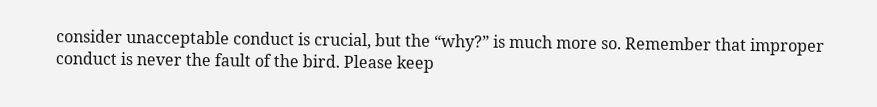consider unacceptable conduct is crucial, but the “why?” is much more so. Remember that improper conduct is never the fault of the bird. Please keep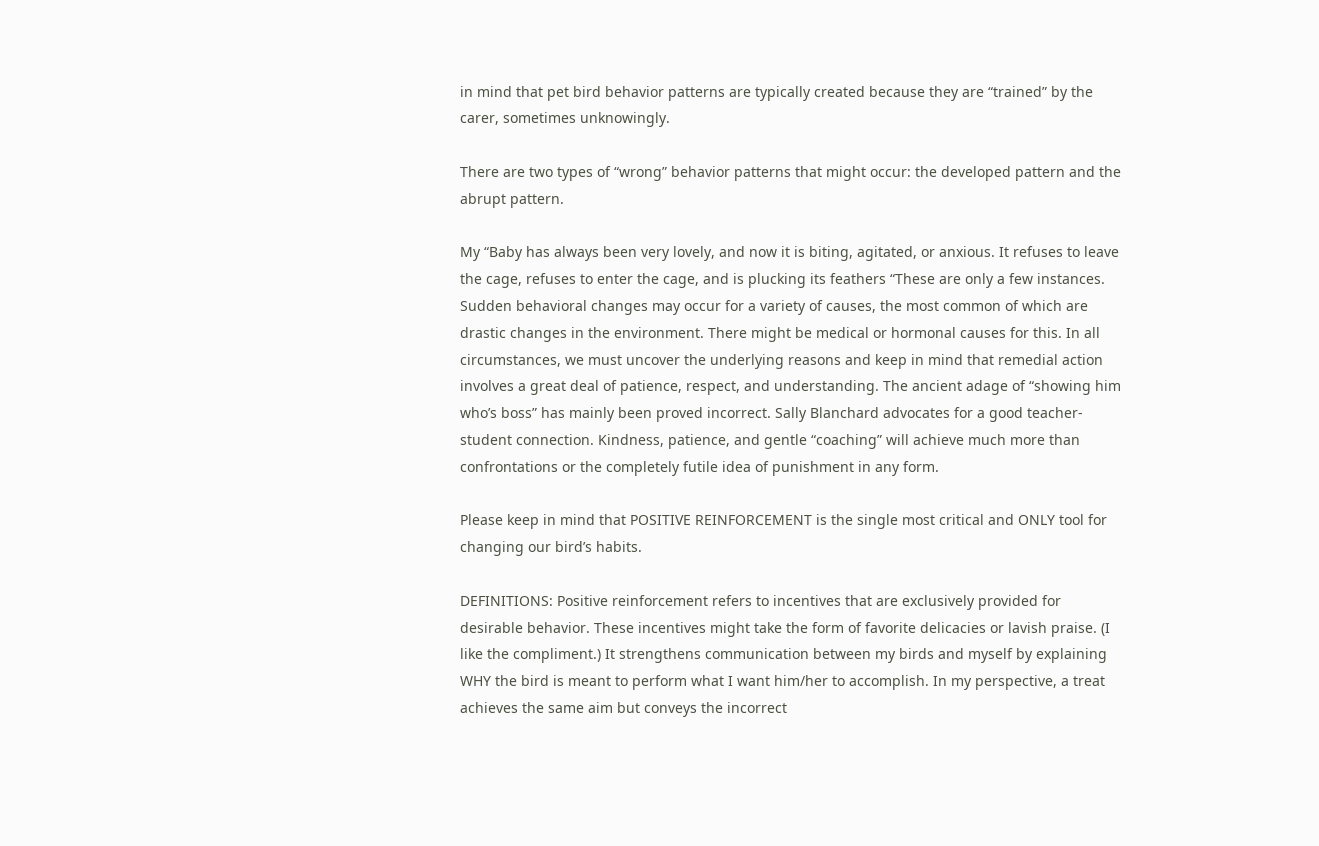in mind that pet bird behavior patterns are typically created because they are “trained” by the carer, sometimes unknowingly.

There are two types of “wrong” behavior patterns that might occur: the developed pattern and the abrupt pattern.

My “Baby has always been very lovely, and now it is biting, agitated, or anxious. It refuses to leave the cage, refuses to enter the cage, and is plucking its feathers “These are only a few instances. Sudden behavioral changes may occur for a variety of causes, the most common of which are drastic changes in the environment. There might be medical or hormonal causes for this. In all circumstances, we must uncover the underlying reasons and keep in mind that remedial action involves a great deal of patience, respect, and understanding. The ancient adage of “showing him who’s boss” has mainly been proved incorrect. Sally Blanchard advocates for a good teacher-student connection. Kindness, patience, and gentle “coaching” will achieve much more than confrontations or the completely futile idea of punishment in any form.

Please keep in mind that POSITIVE REINFORCEMENT is the single most critical and ONLY tool for changing our bird’s habits.

DEFINITIONS: Positive reinforcement refers to incentives that are exclusively provided for desirable behavior. These incentives might take the form of favorite delicacies or lavish praise. (I like the compliment.) It strengthens communication between my birds and myself by explaining WHY the bird is meant to perform what I want him/her to accomplish. In my perspective, a treat achieves the same aim but conveys the incorrect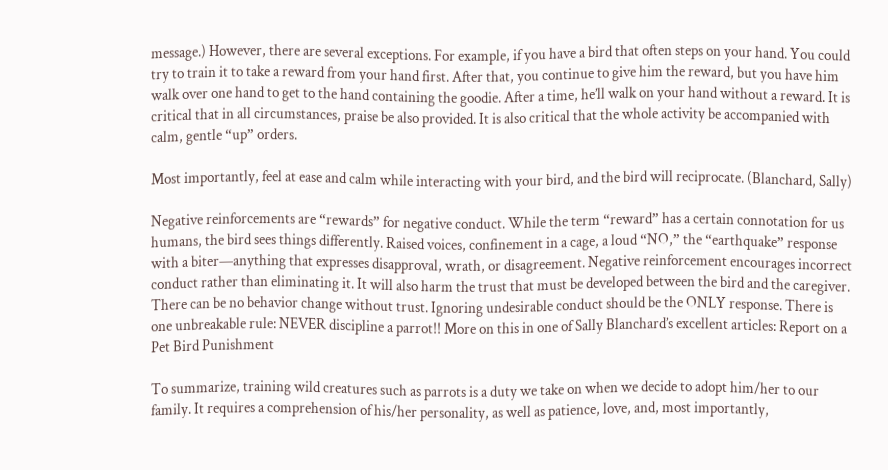message.) However, there are several exceptions. For example, if you have a bird that often steps on your hand. You could try to train it to take a reward from your hand first. After that, you continue to give him the reward, but you have him walk over one hand to get to the hand containing the goodie. After a time, he’ll walk on your hand without a reward. It is critical that in all circumstances, praise be also provided. It is also critical that the whole activity be accompanied with calm, gentle “up” orders.

Most importantly, feel at ease and calm while interacting with your bird, and the bird will reciprocate. (Blanchard, Sally)

Negative reinforcements are “rewards” for negative conduct. While the term “reward” has a certain connotation for us humans, the bird sees things differently. Raised voices, confinement in a cage, a loud “NO,” the “earthquake” response with a biter—anything that expresses disapproval, wrath, or disagreement. Negative reinforcement encourages incorrect conduct rather than eliminating it. It will also harm the trust that must be developed between the bird and the caregiver. There can be no behavior change without trust. Ignoring undesirable conduct should be the ONLY response. There is one unbreakable rule: NEVER discipline a parrot!! More on this in one of Sally Blanchard’s excellent articles: Report on a Pet Bird Punishment

To summarize, training wild creatures such as parrots is a duty we take on when we decide to adopt him/her to our family. It requires a comprehension of his/her personality, as well as patience, love, and, most importantly,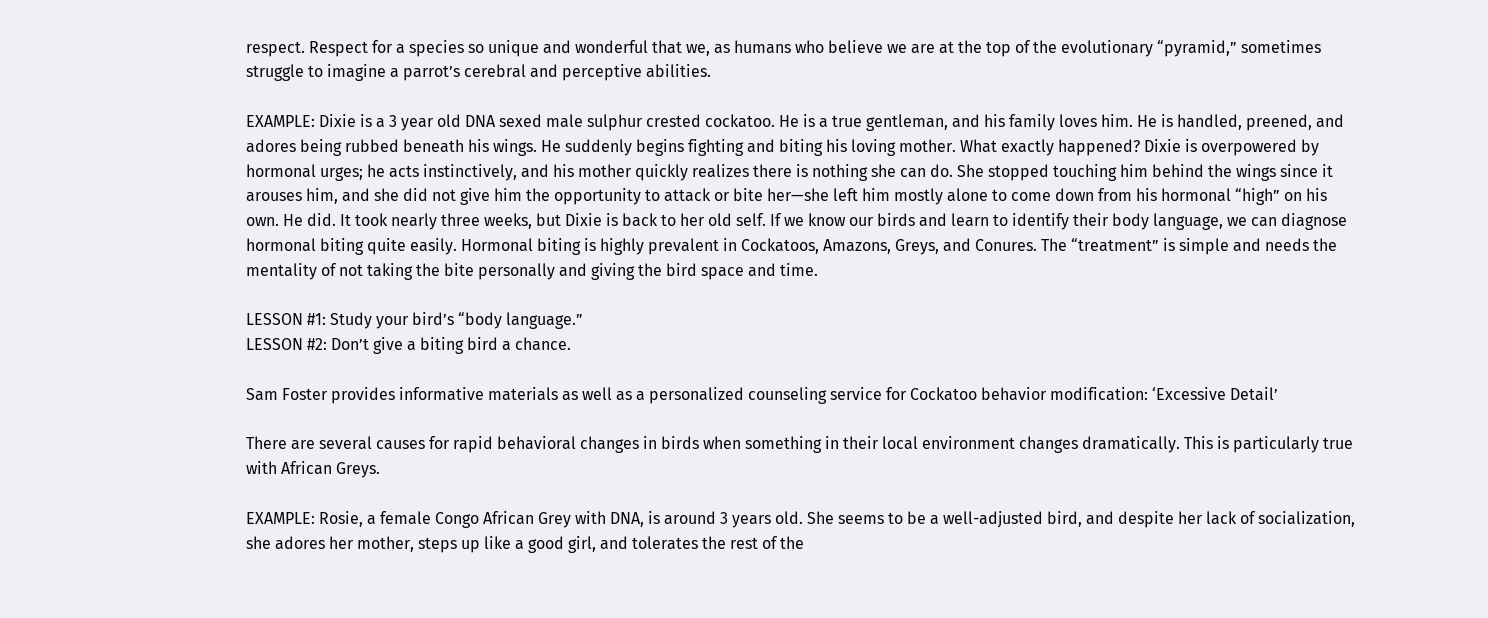respect. Respect for a species so unique and wonderful that we, as humans who believe we are at the top of the evolutionary “pyramid,” sometimes struggle to imagine a parrot’s cerebral and perceptive abilities.

EXAMPLE: Dixie is a 3 year old DNA sexed male sulphur crested cockatoo. He is a true gentleman, and his family loves him. He is handled, preened, and adores being rubbed beneath his wings. He suddenly begins fighting and biting his loving mother. What exactly happened? Dixie is overpowered by hormonal urges; he acts instinctively, and his mother quickly realizes there is nothing she can do. She stopped touching him behind the wings since it arouses him, and she did not give him the opportunity to attack or bite her—she left him mostly alone to come down from his hormonal “high” on his own. He did. It took nearly three weeks, but Dixie is back to her old self. If we know our birds and learn to identify their body language, we can diagnose hormonal biting quite easily. Hormonal biting is highly prevalent in Cockatoos, Amazons, Greys, and Conures. The “treatment” is simple and needs the mentality of not taking the bite personally and giving the bird space and time.

LESSON #1: Study your bird’s “body language.”
LESSON #2: Don’t give a biting bird a chance.

Sam Foster provides informative materials as well as a personalized counseling service for Cockatoo behavior modification: ‘Excessive Detail’

There are several causes for rapid behavioral changes in birds when something in their local environment changes dramatically. This is particularly true with African Greys.

EXAMPLE: Rosie, a female Congo African Grey with DNA, is around 3 years old. She seems to be a well-adjusted bird, and despite her lack of socialization, she adores her mother, steps up like a good girl, and tolerates the rest of the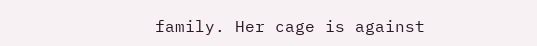family. Her cage is against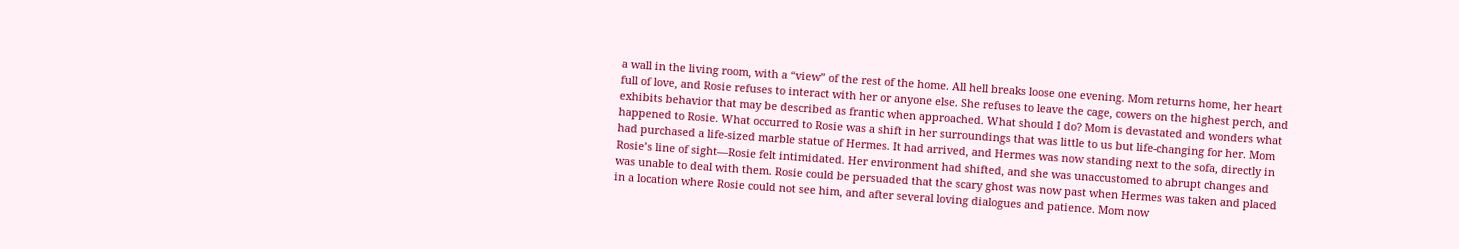a wall in the living room, with a “view” of the rest of the home. All hell breaks loose one evening. Mom returns home, her heart full of love, and Rosie refuses to interact with her or anyone else. She refuses to leave the cage, cowers on the highest perch, and exhibits behavior that may be described as frantic when approached. What should I do? Mom is devastated and wonders what happened to Rosie. What occurred to Rosie was a shift in her surroundings that was little to us but life-changing for her. Mom had purchased a life-sized marble statue of Hermes. It had arrived, and Hermes was now standing next to the sofa, directly in Rosie’s line of sight—Rosie felt intimidated. Her environment had shifted, and she was unaccustomed to abrupt changes and was unable to deal with them. Rosie could be persuaded that the scary ghost was now past when Hermes was taken and placed in a location where Rosie could not see him, and after several loving dialogues and patience. Mom now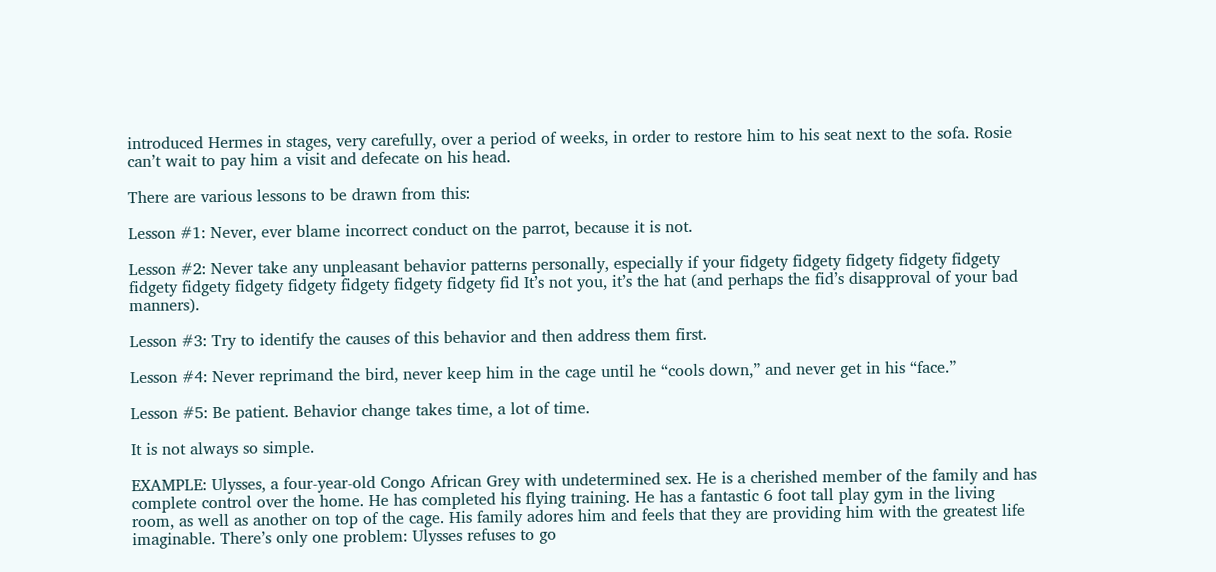introduced Hermes in stages, very carefully, over a period of weeks, in order to restore him to his seat next to the sofa. Rosie can’t wait to pay him a visit and defecate on his head.

There are various lessons to be drawn from this:

Lesson #1: Never, ever blame incorrect conduct on the parrot, because it is not.

Lesson #2: Never take any unpleasant behavior patterns personally, especially if your fidgety fidgety fidgety fidgety fidgety fidgety fidgety fidgety fidgety fidgety fidgety fidgety fid It’s not you, it’s the hat (and perhaps the fid’s disapproval of your bad manners).

Lesson #3: Try to identify the causes of this behavior and then address them first.

Lesson #4: Never reprimand the bird, never keep him in the cage until he “cools down,” and never get in his “face.”

Lesson #5: Be patient. Behavior change takes time, a lot of time.

It is not always so simple.

EXAMPLE: Ulysses, a four-year-old Congo African Grey with undetermined sex. He is a cherished member of the family and has complete control over the home. He has completed his flying training. He has a fantastic 6 foot tall play gym in the living room, as well as another on top of the cage. His family adores him and feels that they are providing him with the greatest life imaginable. There’s only one problem: Ulysses refuses to go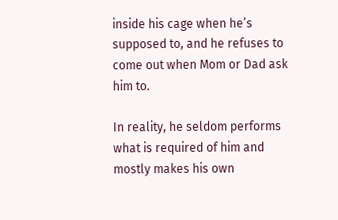inside his cage when he’s supposed to, and he refuses to come out when Mom or Dad ask him to.

In reality, he seldom performs what is required of him and mostly makes his own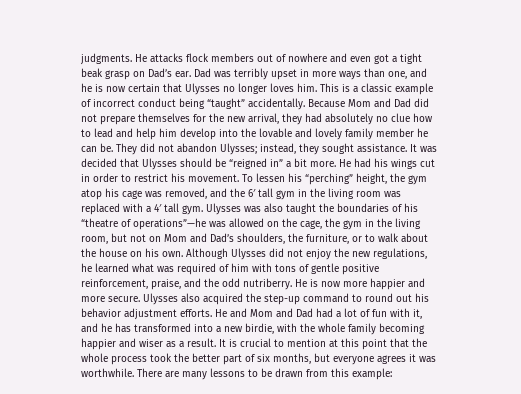judgments. He attacks flock members out of nowhere and even got a tight beak grasp on Dad’s ear. Dad was terribly upset in more ways than one, and he is now certain that Ulysses no longer loves him. This is a classic example of incorrect conduct being “taught” accidentally. Because Mom and Dad did not prepare themselves for the new arrival, they had absolutely no clue how to lead and help him develop into the lovable and lovely family member he can be. They did not abandon Ulysses; instead, they sought assistance. It was decided that Ulysses should be “reigned in” a bit more. He had his wings cut in order to restrict his movement. To lessen his “perching” height, the gym atop his cage was removed, and the 6′ tall gym in the living room was replaced with a 4′ tall gym. Ulysses was also taught the boundaries of his “theatre of operations”—he was allowed on the cage, the gym in the living room, but not on Mom and Dad’s shoulders, the furniture, or to walk about the house on his own. Although Ulysses did not enjoy the new regulations, he learned what was required of him with tons of gentle positive reinforcement, praise, and the odd nutriberry. He is now more happier and more secure. Ulysses also acquired the step-up command to round out his behavior adjustment efforts. He and Mom and Dad had a lot of fun with it, and he has transformed into a new birdie, with the whole family becoming happier and wiser as a result. It is crucial to mention at this point that the whole process took the better part of six months, but everyone agrees it was worthwhile. There are many lessons to be drawn from this example: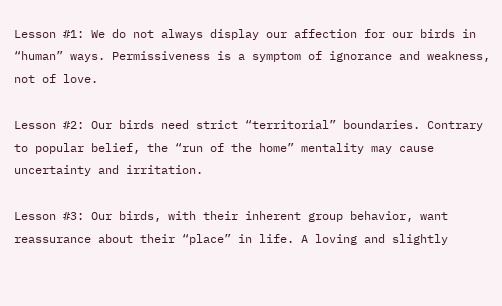Lesson #1: We do not always display our affection for our birds in “human” ways. Permissiveness is a symptom of ignorance and weakness, not of love.

Lesson #2: Our birds need strict “territorial” boundaries. Contrary to popular belief, the “run of the home” mentality may cause uncertainty and irritation.

Lesson #3: Our birds, with their inherent group behavior, want reassurance about their “place” in life. A loving and slightly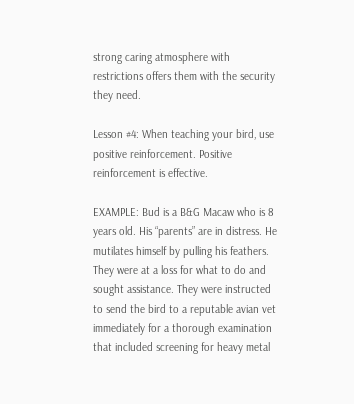strong caring atmosphere with restrictions offers them with the security they need.

Lesson #4: When teaching your bird, use positive reinforcement. Positive reinforcement is effective.

EXAMPLE: Bud is a B&G Macaw who is 8 years old. His “parents” are in distress. He mutilates himself by pulling his feathers. They were at a loss for what to do and sought assistance. They were instructed to send the bird to a reputable avian vet immediately for a thorough examination that included screening for heavy metal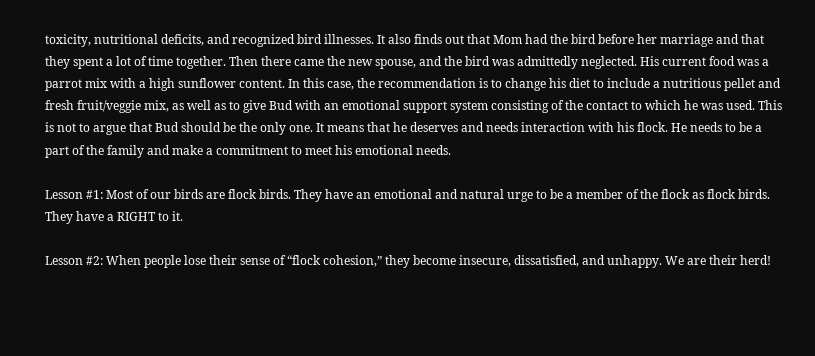toxicity, nutritional deficits, and recognized bird illnesses. It also finds out that Mom had the bird before her marriage and that they spent a lot of time together. Then there came the new spouse, and the bird was admittedly neglected. His current food was a parrot mix with a high sunflower content. In this case, the recommendation is to change his diet to include a nutritious pellet and fresh fruit/veggie mix, as well as to give Bud with an emotional support system consisting of the contact to which he was used. This is not to argue that Bud should be the only one. It means that he deserves and needs interaction with his flock. He needs to be a part of the family and make a commitment to meet his emotional needs.

Lesson #1: Most of our birds are flock birds. They have an emotional and natural urge to be a member of the flock as flock birds. They have a RIGHT to it.

Lesson #2: When people lose their sense of “flock cohesion,” they become insecure, dissatisfied, and unhappy. We are their herd!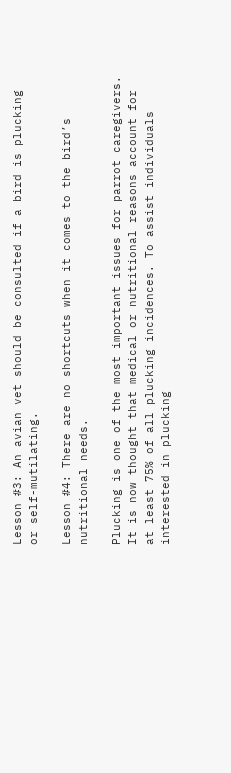Lesson #3: An avian vet should be consulted if a bird is plucking or self-mutilating.

Lesson #4: There are no shortcuts when it comes to the bird’s nutritional needs.

Plucking is one of the most important issues for parrot caregivers. It is now thought that medical or nutritional reasons account for at least 75% of all plucking incidences. To assist individuals interested in plucking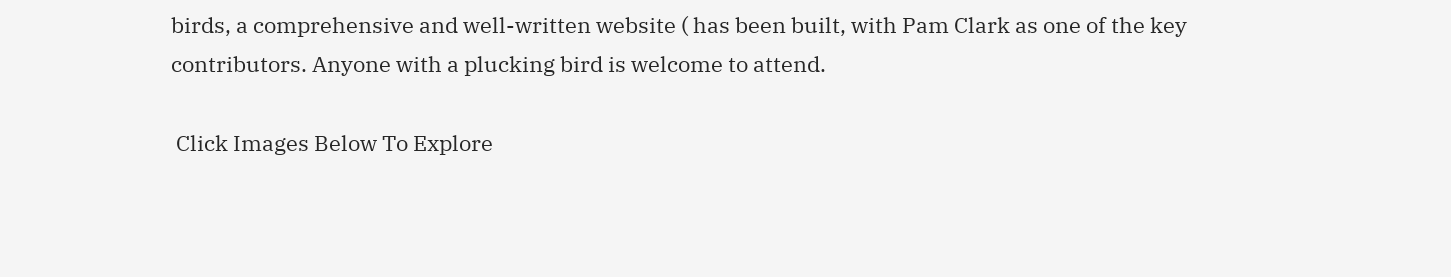birds, a comprehensive and well-written website ( has been built, with Pam Clark as one of the key contributors. Anyone with a plucking bird is welcome to attend.

 Click Images Below To Explore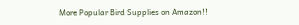More Popular Bird Supplies on Amazon!!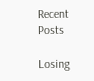Recent Posts

Losing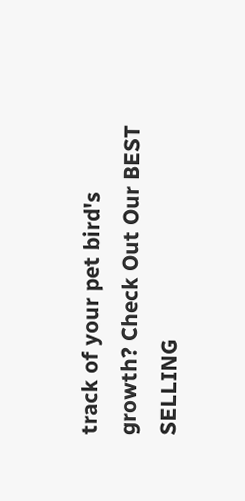track of your pet bird's growth? Check Out Our BEST SELLING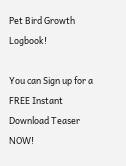Pet Bird Growth Logbook!

You can Sign up for a FREE Instant Download Teaser NOW!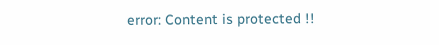error: Content is protected !!